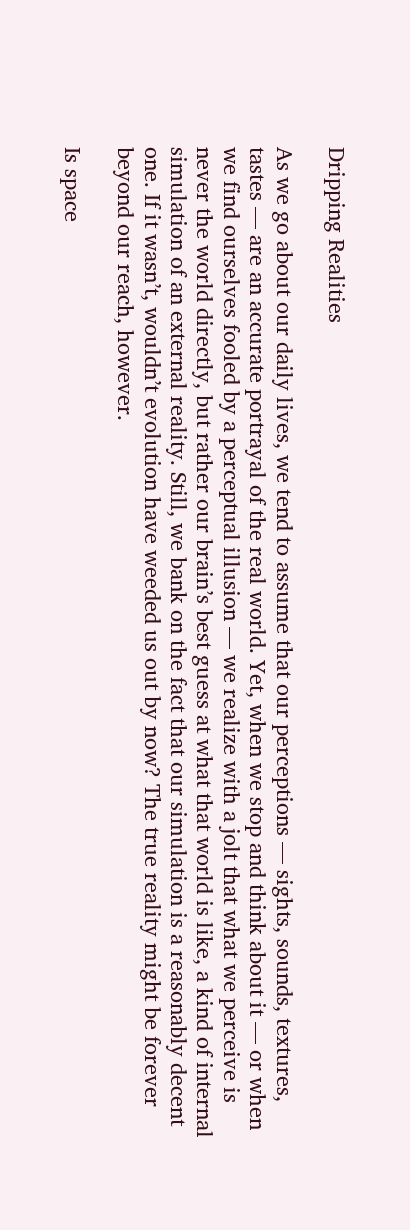Dripping Realities

As we go about our daily lives, we tend to assume that our perceptions — sights, sounds, textures, tastes — are an accurate portrayal of the real world. Yet, when we stop and think about it — or when we find ourselves fooled by a perceptual illusion — we realize with a jolt that what we perceive is never the world directly, but rather our brain’s best guess at what that world is like, a kind of internal simulation of an external reality. Still, we bank on the fact that our simulation is a reasonably decent one. If it wasn’t, wouldn’t evolution have weeded us out by now? The true reality might be forever beyond our reach, however.

Is space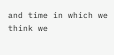and time in which we think we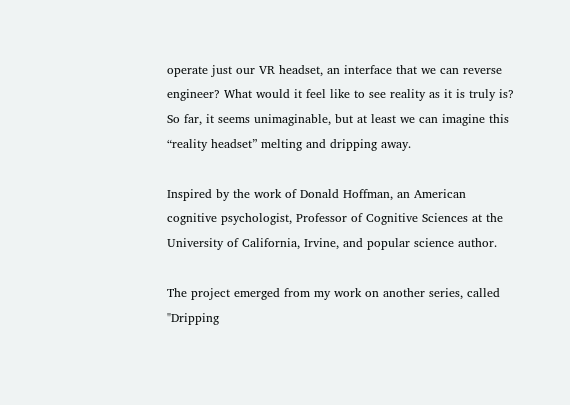operate just our VR headset, an interface that we can reverse engineer? What would it feel like to see reality as it is truly is? So far, it seems unimaginable, but at least we can imagine this “reality headset” melting and dripping away.

Inspired by the work of Donald Hoffman, an American cognitive psychologist, Professor of Cognitive Sciences at the University of California, Irvine, and popular science author.

The project emerged from my work on another series, called "Dripping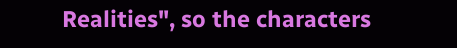Realities", so the characters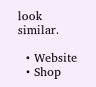look similar.

  • Website
  • Shop